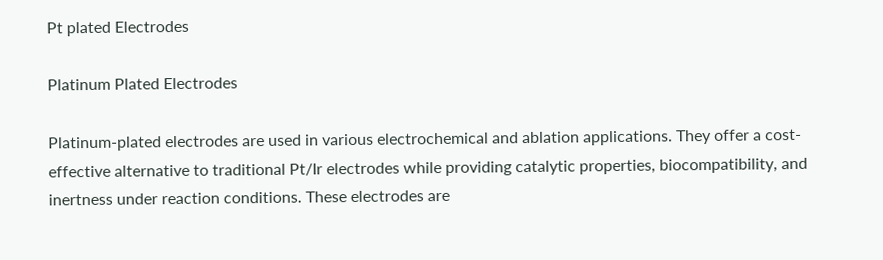Pt plated Electrodes

Platinum Plated Electrodes

Platinum-plated electrodes are used in various electrochemical and ablation applications. They offer a cost-effective alternative to traditional Pt/Ir electrodes while providing catalytic properties, biocompatibility, and inertness under reaction conditions. These electrodes are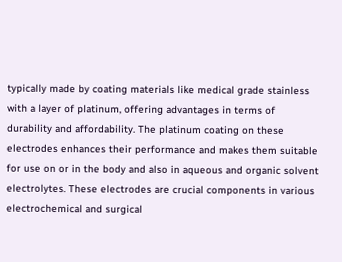typically made by coating materials like medical grade stainless with a layer of platinum, offering advantages in terms of durability and affordability. The platinum coating on these electrodes enhances their performance and makes them suitable for use on or in the body and also in aqueous and organic solvent electrolytes. These electrodes are crucial components in various electrochemical and surgical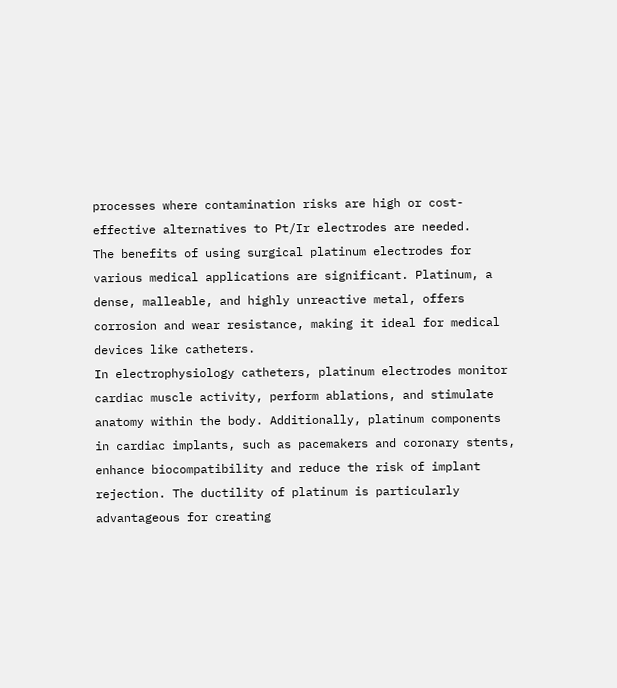processes where contamination risks are high or cost-effective alternatives to Pt/Ir electrodes are needed.
The benefits of using surgical platinum electrodes for various medical applications are significant. Platinum, a dense, malleable, and highly unreactive metal, offers corrosion and wear resistance, making it ideal for medical devices like catheters.
In electrophysiology catheters, platinum electrodes monitor cardiac muscle activity, perform ablations, and stimulate anatomy within the body. Additionally, platinum components in cardiac implants, such as pacemakers and coronary stents, enhance biocompatibility and reduce the risk of implant rejection. The ductility of platinum is particularly advantageous for creating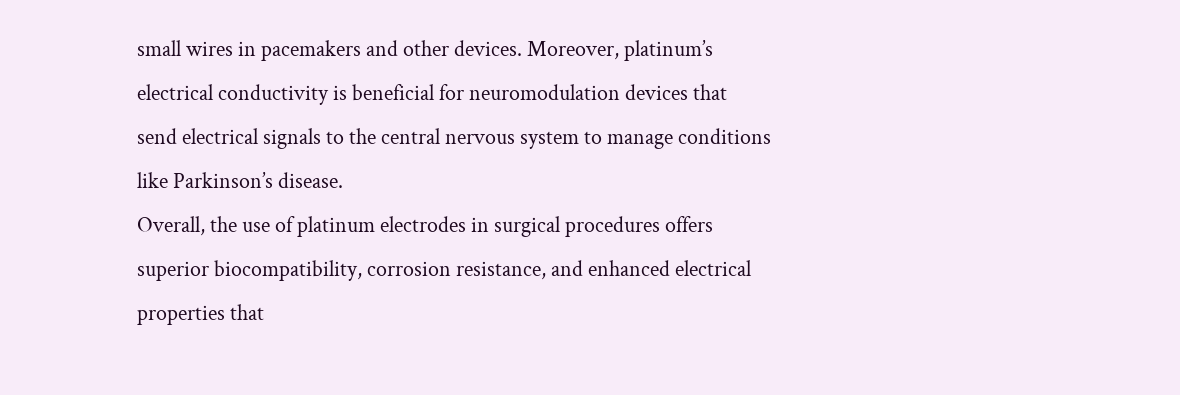small wires in pacemakers and other devices. Moreover, platinum’s electrical conductivity is beneficial for neuromodulation devices that send electrical signals to the central nervous system to manage conditions like Parkinson’s disease.
Overall, the use of platinum electrodes in surgical procedures offers superior biocompatibility, corrosion resistance, and enhanced electrical properties that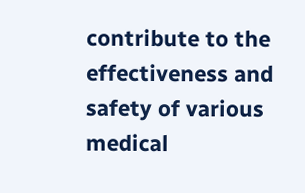contribute to the effectiveness and safety of various medical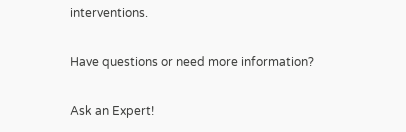interventions.

Have questions or need more information?

Ask an Expert!